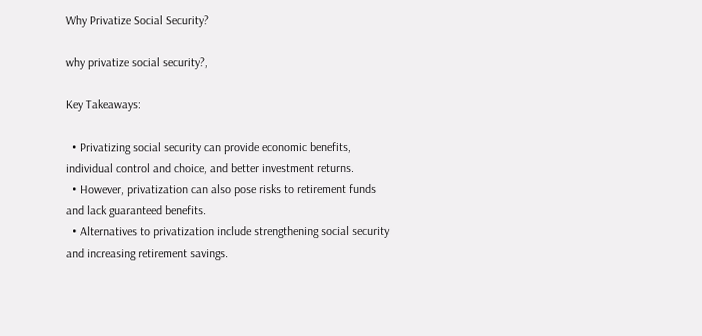Why Privatize Social Security?

why privatize social security?,

Key Takeaways:

  • Privatizing social security can provide economic benefits, individual control and choice, and better investment returns.
  • However, privatization can also pose risks to retirement funds and lack guaranteed benefits.
  • Alternatives to privatization include strengthening social security and increasing retirement savings.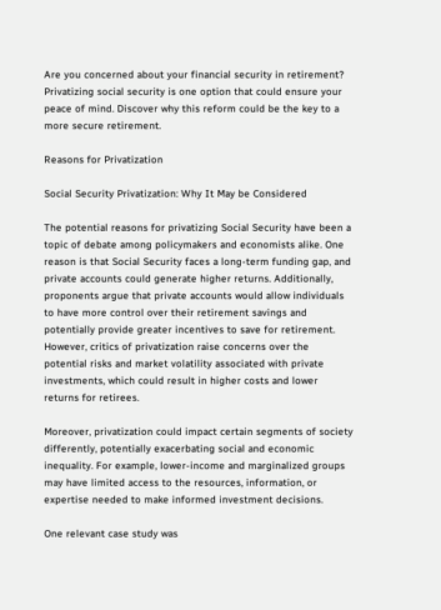Are you concerned about your financial security in retirement? Privatizing social security is one option that could ensure your peace of mind. Discover why this reform could be the key to a more secure retirement.

Reasons for Privatization

Social Security Privatization: Why It May be Considered

The potential reasons for privatizing Social Security have been a topic of debate among policymakers and economists alike. One reason is that Social Security faces a long-term funding gap, and private accounts could generate higher returns. Additionally, proponents argue that private accounts would allow individuals to have more control over their retirement savings and potentially provide greater incentives to save for retirement. However, critics of privatization raise concerns over the potential risks and market volatility associated with private investments, which could result in higher costs and lower returns for retirees.

Moreover, privatization could impact certain segments of society differently, potentially exacerbating social and economic inequality. For example, lower-income and marginalized groups may have limited access to the resources, information, or expertise needed to make informed investment decisions.

One relevant case study was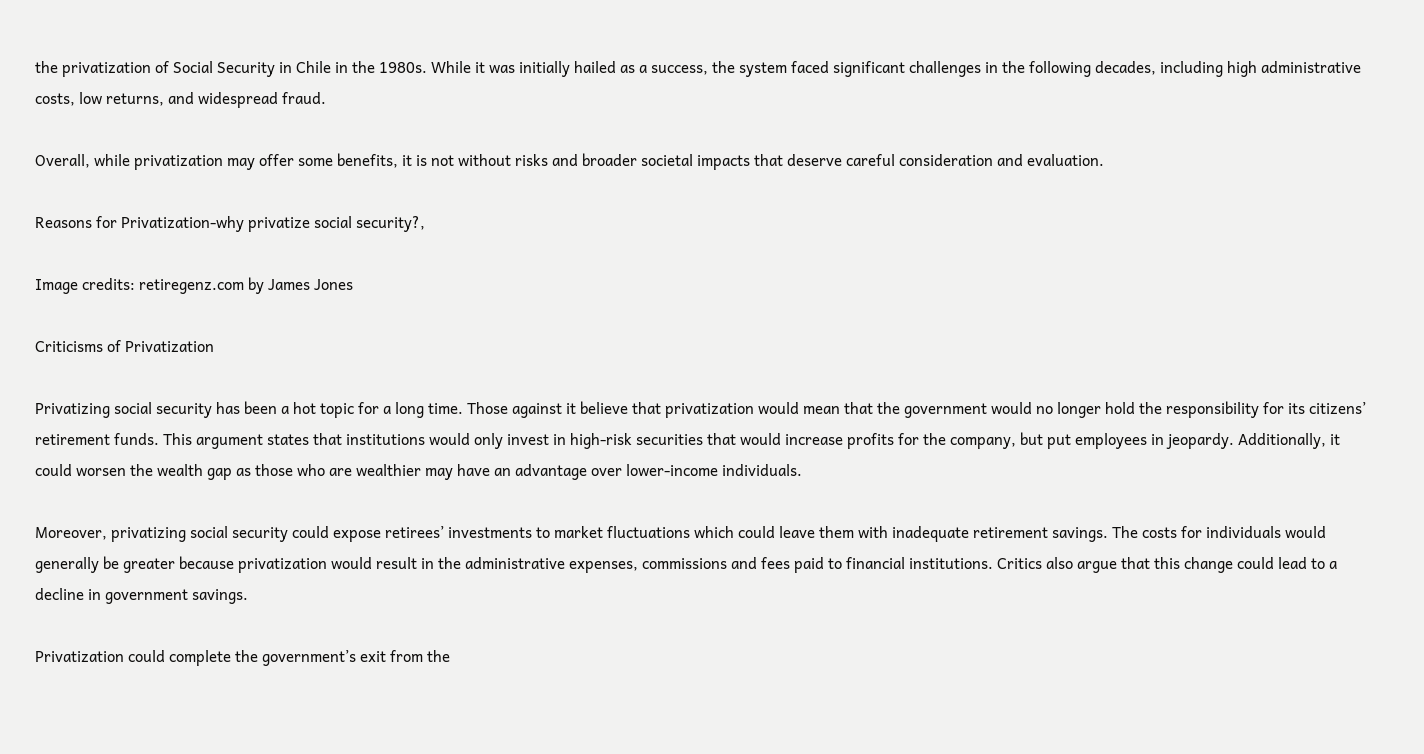the privatization of Social Security in Chile in the 1980s. While it was initially hailed as a success, the system faced significant challenges in the following decades, including high administrative costs, low returns, and widespread fraud.

Overall, while privatization may offer some benefits, it is not without risks and broader societal impacts that deserve careful consideration and evaluation.

Reasons for Privatization-why privatize social security?,

Image credits: retiregenz.com by James Jones

Criticisms of Privatization

Privatizing social security has been a hot topic for a long time. Those against it believe that privatization would mean that the government would no longer hold the responsibility for its citizens’ retirement funds. This argument states that institutions would only invest in high-risk securities that would increase profits for the company, but put employees in jeopardy. Additionally, it could worsen the wealth gap as those who are wealthier may have an advantage over lower-income individuals.

Moreover, privatizing social security could expose retirees’ investments to market fluctuations which could leave them with inadequate retirement savings. The costs for individuals would generally be greater because privatization would result in the administrative expenses, commissions and fees paid to financial institutions. Critics also argue that this change could lead to a decline in government savings.

Privatization could complete the government’s exit from the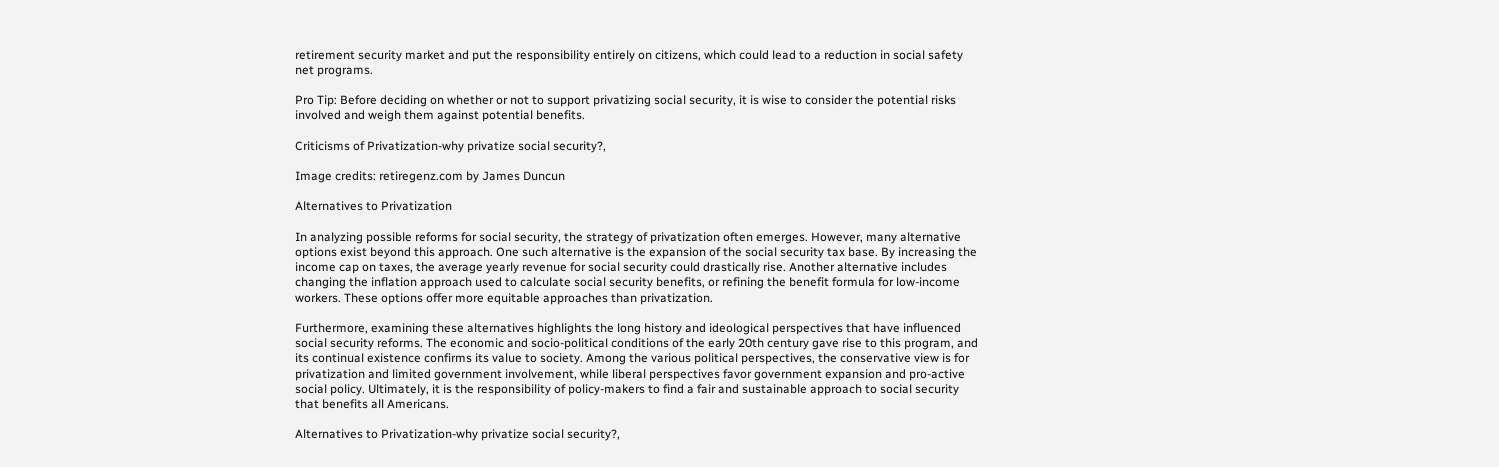retirement security market and put the responsibility entirely on citizens, which could lead to a reduction in social safety net programs.

Pro Tip: Before deciding on whether or not to support privatizing social security, it is wise to consider the potential risks involved and weigh them against potential benefits.

Criticisms of Privatization-why privatize social security?,

Image credits: retiregenz.com by James Duncun

Alternatives to Privatization

In analyzing possible reforms for social security, the strategy of privatization often emerges. However, many alternative options exist beyond this approach. One such alternative is the expansion of the social security tax base. By increasing the income cap on taxes, the average yearly revenue for social security could drastically rise. Another alternative includes changing the inflation approach used to calculate social security benefits, or refining the benefit formula for low-income workers. These options offer more equitable approaches than privatization.

Furthermore, examining these alternatives highlights the long history and ideological perspectives that have influenced social security reforms. The economic and socio-political conditions of the early 20th century gave rise to this program, and its continual existence confirms its value to society. Among the various political perspectives, the conservative view is for privatization and limited government involvement, while liberal perspectives favor government expansion and pro-active social policy. Ultimately, it is the responsibility of policy-makers to find a fair and sustainable approach to social security that benefits all Americans.

Alternatives to Privatization-why privatize social security?,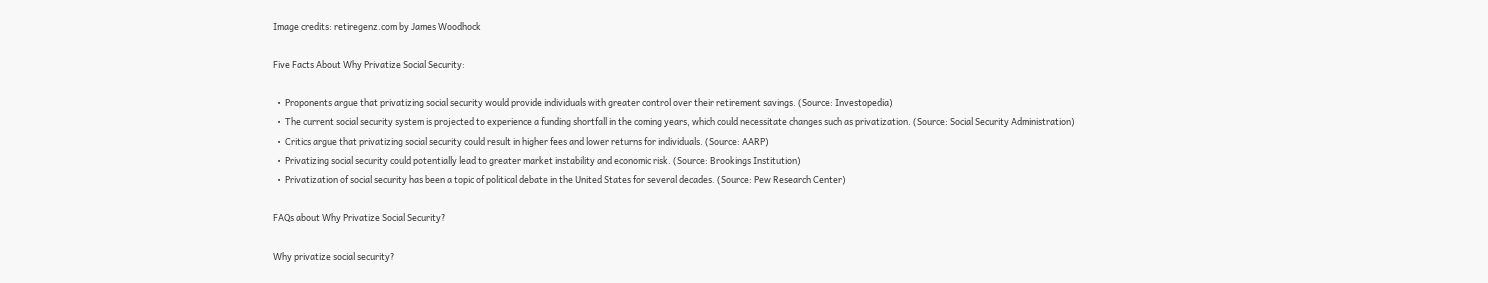Image credits: retiregenz.com by James Woodhock

Five Facts About Why Privatize Social Security:

  •  Proponents argue that privatizing social security would provide individuals with greater control over their retirement savings. (Source: Investopedia)
  •  The current social security system is projected to experience a funding shortfall in the coming years, which could necessitate changes such as privatization. (Source: Social Security Administration)
  •  Critics argue that privatizing social security could result in higher fees and lower returns for individuals. (Source: AARP)
  •  Privatizing social security could potentially lead to greater market instability and economic risk. (Source: Brookings Institution)
  •  Privatization of social security has been a topic of political debate in the United States for several decades. (Source: Pew Research Center)

FAQs about Why Privatize Social Security?

Why privatize social security?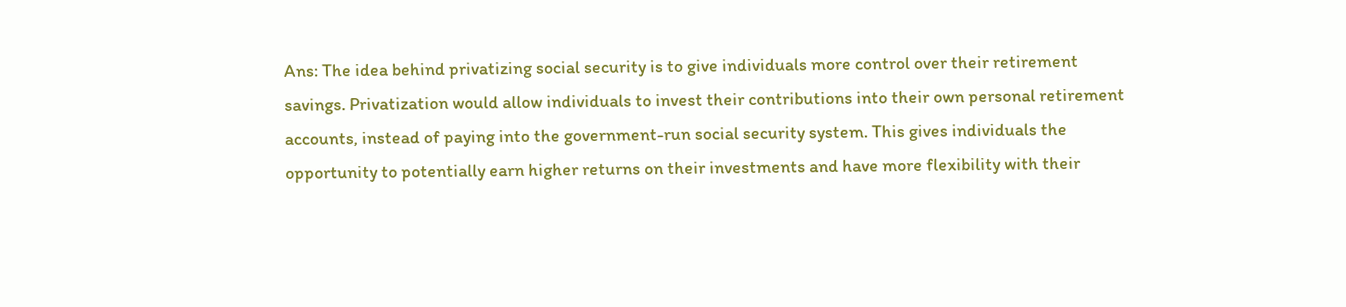Ans: The idea behind privatizing social security is to give individuals more control over their retirement savings. Privatization would allow individuals to invest their contributions into their own personal retirement accounts, instead of paying into the government-run social security system. This gives individuals the opportunity to potentially earn higher returns on their investments and have more flexibility with their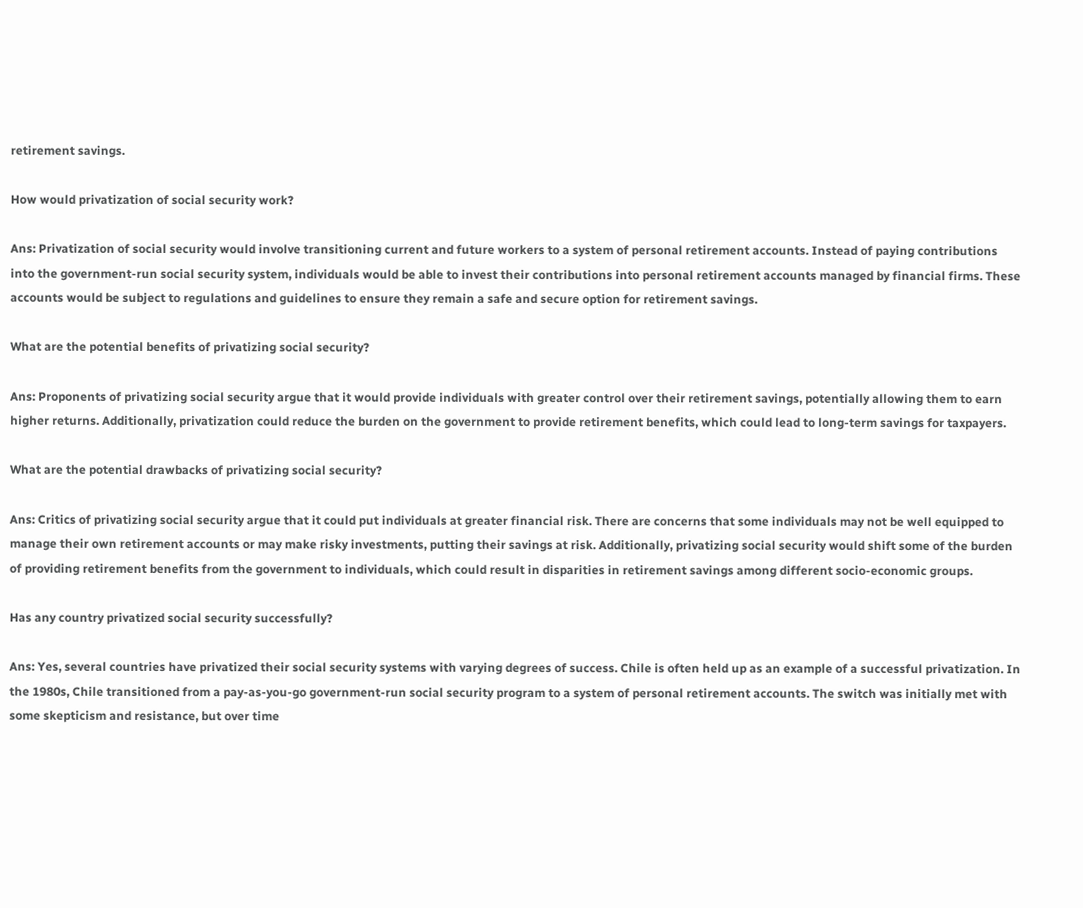retirement savings.

How would privatization of social security work?

Ans: Privatization of social security would involve transitioning current and future workers to a system of personal retirement accounts. Instead of paying contributions into the government-run social security system, individuals would be able to invest their contributions into personal retirement accounts managed by financial firms. These accounts would be subject to regulations and guidelines to ensure they remain a safe and secure option for retirement savings.

What are the potential benefits of privatizing social security?

Ans: Proponents of privatizing social security argue that it would provide individuals with greater control over their retirement savings, potentially allowing them to earn higher returns. Additionally, privatization could reduce the burden on the government to provide retirement benefits, which could lead to long-term savings for taxpayers.

What are the potential drawbacks of privatizing social security?

Ans: Critics of privatizing social security argue that it could put individuals at greater financial risk. There are concerns that some individuals may not be well equipped to manage their own retirement accounts or may make risky investments, putting their savings at risk. Additionally, privatizing social security would shift some of the burden of providing retirement benefits from the government to individuals, which could result in disparities in retirement savings among different socio-economic groups.

Has any country privatized social security successfully?

Ans: Yes, several countries have privatized their social security systems with varying degrees of success. Chile is often held up as an example of a successful privatization. In the 1980s, Chile transitioned from a pay-as-you-go government-run social security program to a system of personal retirement accounts. The switch was initially met with some skepticism and resistance, but over time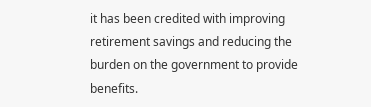it has been credited with improving retirement savings and reducing the burden on the government to provide benefits.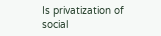Is privatization of social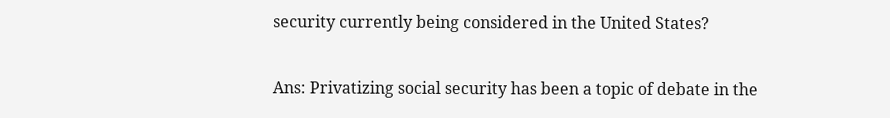security currently being considered in the United States?

Ans: Privatizing social security has been a topic of debate in the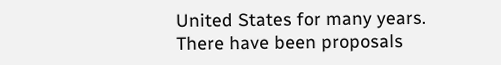United States for many years. There have been proposals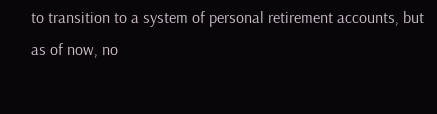to transition to a system of personal retirement accounts, but as of now, no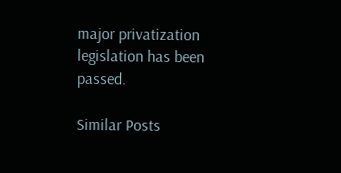major privatization legislation has been passed.

Similar Posts